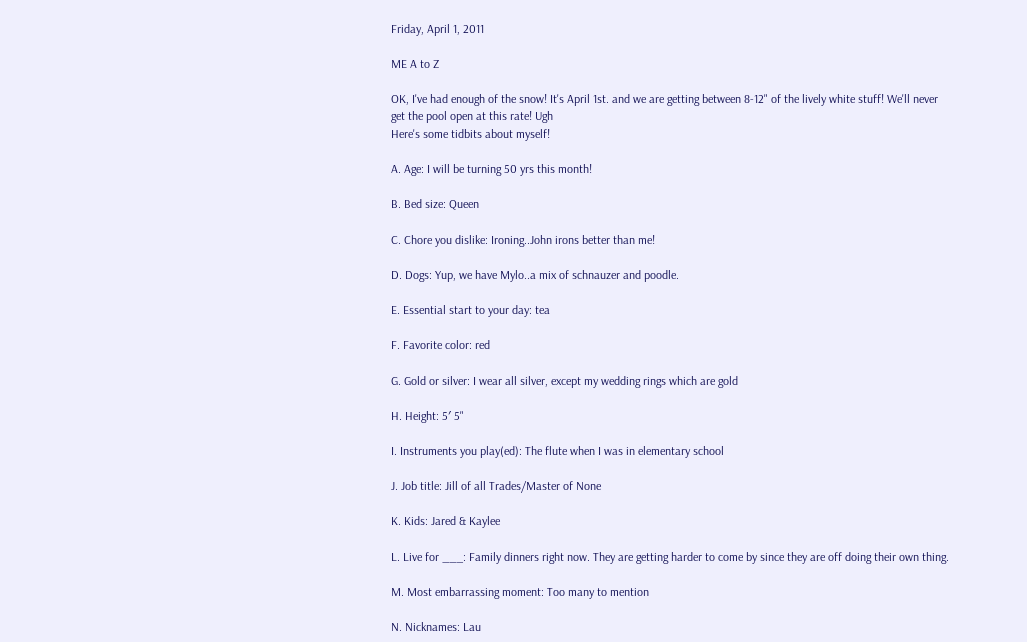Friday, April 1, 2011

ME A to Z

OK, I've had enough of the snow! It's April 1st. and we are getting between 8-12" of the lively white stuff! We'll never get the pool open at this rate! Ugh
Here's some tidbits about myself!

A. Age: I will be turning 50 yrs this month!

B. Bed size: Queen

C. Chore you dislike: Ironing..John irons better than me!

D. Dogs: Yup, we have Mylo..a mix of schnauzer and poodle.

E. Essential start to your day: tea

F. Favorite color: red

G. Gold or silver: I wear all silver, except my wedding rings which are gold

H. Height: 5′ 5"

I. Instruments you play(ed): The flute when I was in elementary school

J. Job title: Jill of all Trades/Master of None

K. Kids: Jared & Kaylee

L. Live for ___: Family dinners right now. They are getting harder to come by since they are off doing their own thing.

M. Most embarrassing moment: Too many to mention

N. Nicknames: Lau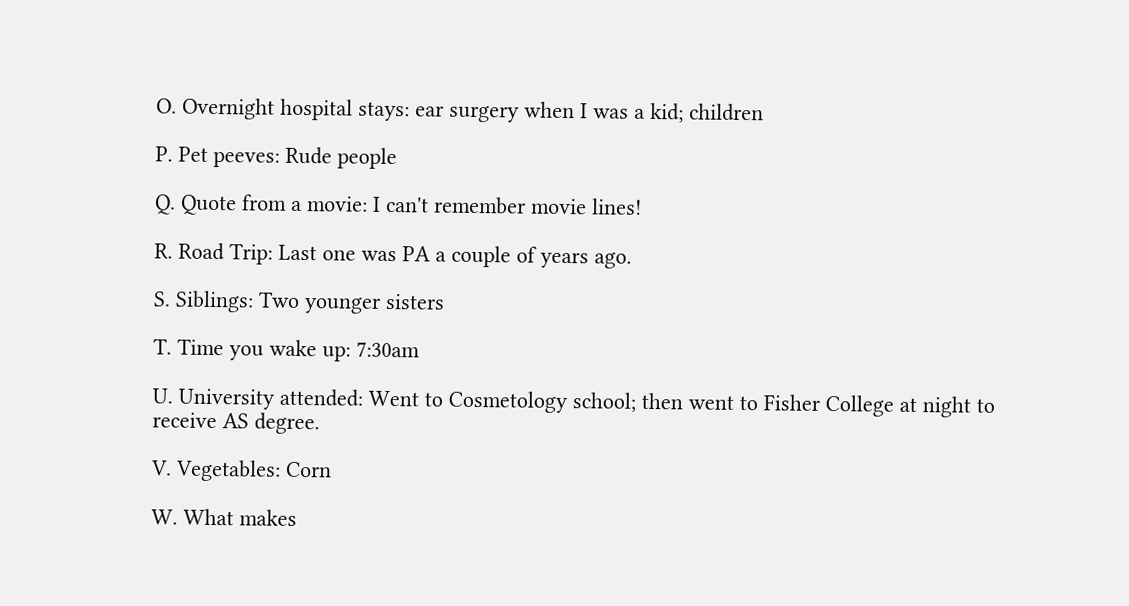O. Overnight hospital stays: ear surgery when I was a kid; children

P. Pet peeves: Rude people

Q. Quote from a movie: I can't remember movie lines!

R. Road Trip: Last one was PA a couple of years ago.

S. Siblings: Two younger sisters

T. Time you wake up: 7:30am

U. University attended: Went to Cosmetology school; then went to Fisher College at night to receive AS degree.

V. Vegetables: Corn

W. What makes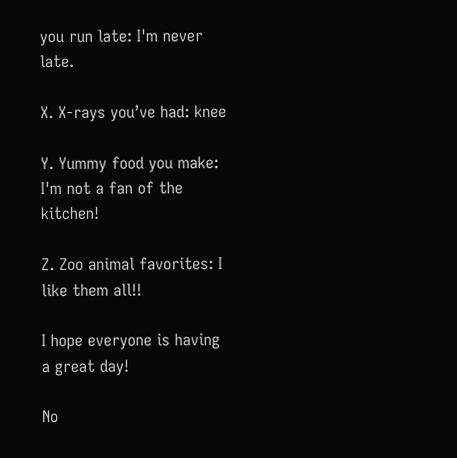you run late: I'm never late.

X. X-rays you’ve had: knee

Y. Yummy food you make: I'm not a fan of the kitchen!

Z. Zoo animal favorites: I like them all!!

I hope everyone is having a great day!

No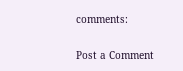comments:

Post a Comment